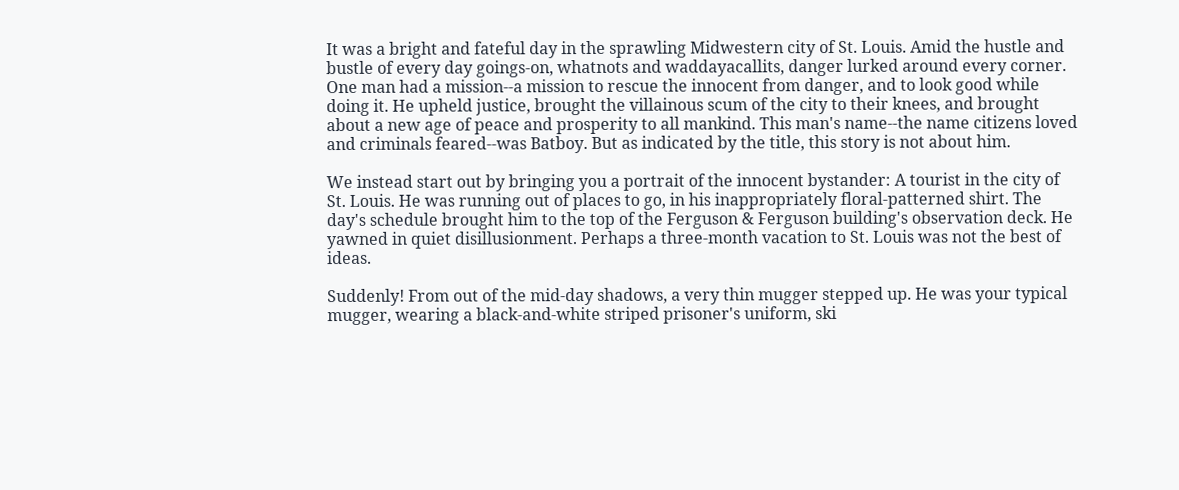It was a bright and fateful day in the sprawling Midwestern city of St. Louis. Amid the hustle and bustle of every day goings-on, whatnots and waddayacallits, danger lurked around every corner. One man had a mission--a mission to rescue the innocent from danger, and to look good while doing it. He upheld justice, brought the villainous scum of the city to their knees, and brought about a new age of peace and prosperity to all mankind. This man's name--the name citizens loved and criminals feared--was Batboy. But as indicated by the title, this story is not about him.

We instead start out by bringing you a portrait of the innocent bystander: A tourist in the city of St. Louis. He was running out of places to go, in his inappropriately floral-patterned shirt. The day's schedule brought him to the top of the Ferguson & Ferguson building's observation deck. He yawned in quiet disillusionment. Perhaps a three-month vacation to St. Louis was not the best of ideas.

Suddenly! From out of the mid-day shadows, a very thin mugger stepped up. He was your typical mugger, wearing a black-and-white striped prisoner's uniform, ski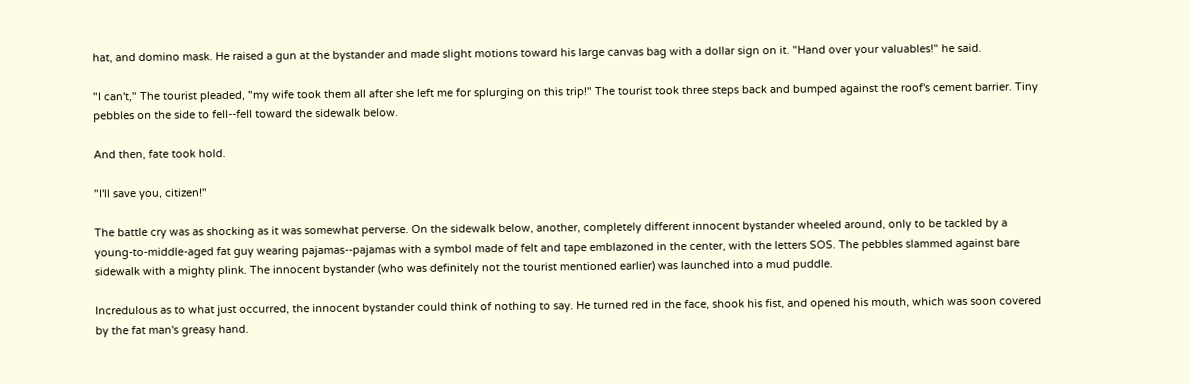hat, and domino mask. He raised a gun at the bystander and made slight motions toward his large canvas bag with a dollar sign on it. "Hand over your valuables!" he said.

"I can't," The tourist pleaded, "my wife took them all after she left me for splurging on this trip!" The tourist took three steps back and bumped against the roof's cement barrier. Tiny pebbles on the side to fell--fell toward the sidewalk below.

And then, fate took hold.

"I'll save you, citizen!"

The battle cry was as shocking as it was somewhat perverse. On the sidewalk below, another, completely different innocent bystander wheeled around, only to be tackled by a young-to-middle-aged fat guy wearing pajamas--pajamas with a symbol made of felt and tape emblazoned in the center, with the letters SOS. The pebbles slammed against bare sidewalk with a mighty plink. The innocent bystander (who was definitely not the tourist mentioned earlier) was launched into a mud puddle.

Incredulous as to what just occurred, the innocent bystander could think of nothing to say. He turned red in the face, shook his fist, and opened his mouth, which was soon covered by the fat man's greasy hand.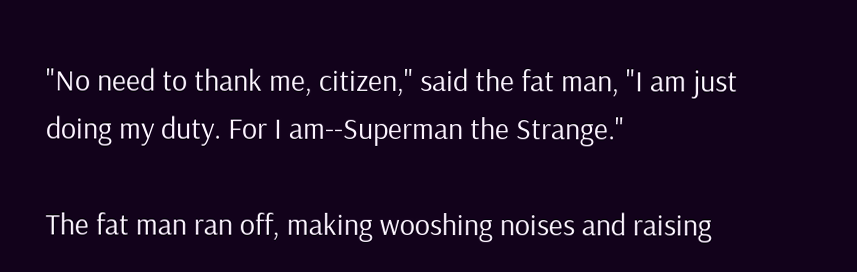"No need to thank me, citizen," said the fat man, "I am just doing my duty. For I am--Superman the Strange."

The fat man ran off, making wooshing noises and raising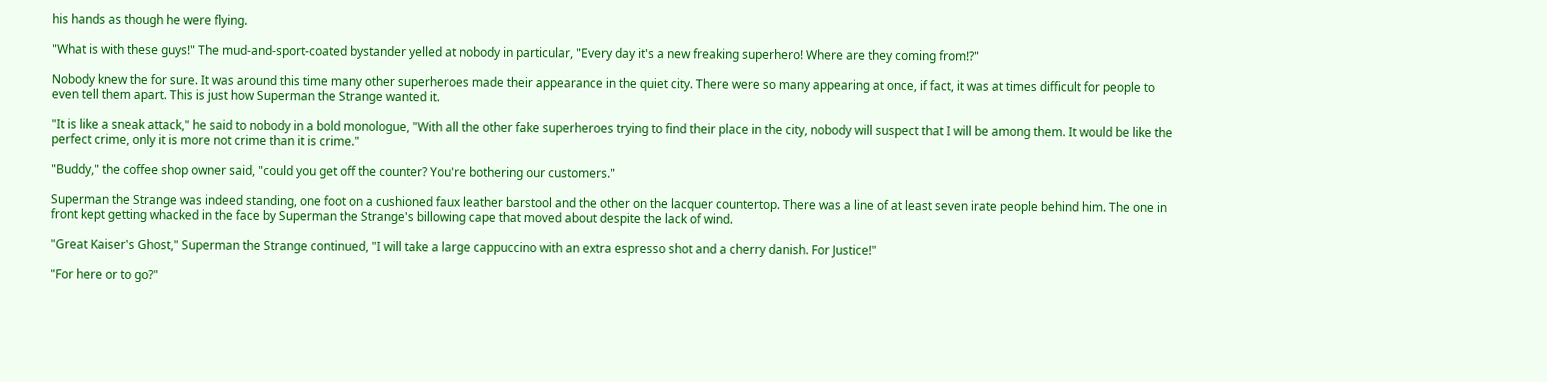his hands as though he were flying.

"What is with these guys!" The mud-and-sport-coated bystander yelled at nobody in particular, "Every day it's a new freaking superhero! Where are they coming from!?"

Nobody knew the for sure. It was around this time many other superheroes made their appearance in the quiet city. There were so many appearing at once, if fact, it was at times difficult for people to even tell them apart. This is just how Superman the Strange wanted it.

"It is like a sneak attack," he said to nobody in a bold monologue, "With all the other fake superheroes trying to find their place in the city, nobody will suspect that I will be among them. It would be like the perfect crime, only it is more not crime than it is crime."

"Buddy," the coffee shop owner said, "could you get off the counter? You're bothering our customers."

Superman the Strange was indeed standing, one foot on a cushioned faux leather barstool and the other on the lacquer countertop. There was a line of at least seven irate people behind him. The one in front kept getting whacked in the face by Superman the Strange's billowing cape that moved about despite the lack of wind.

"Great Kaiser's Ghost," Superman the Strange continued, "I will take a large cappuccino with an extra espresso shot and a cherry danish. For Justice!"

"For here or to go?"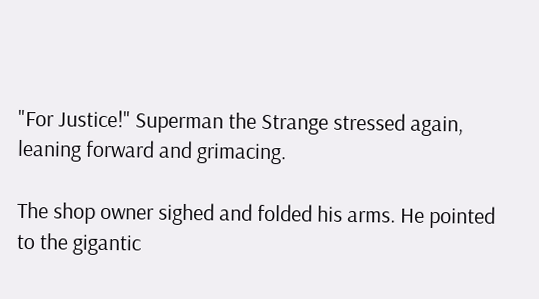"For Justice!" Superman the Strange stressed again, leaning forward and grimacing.

The shop owner sighed and folded his arms. He pointed to the gigantic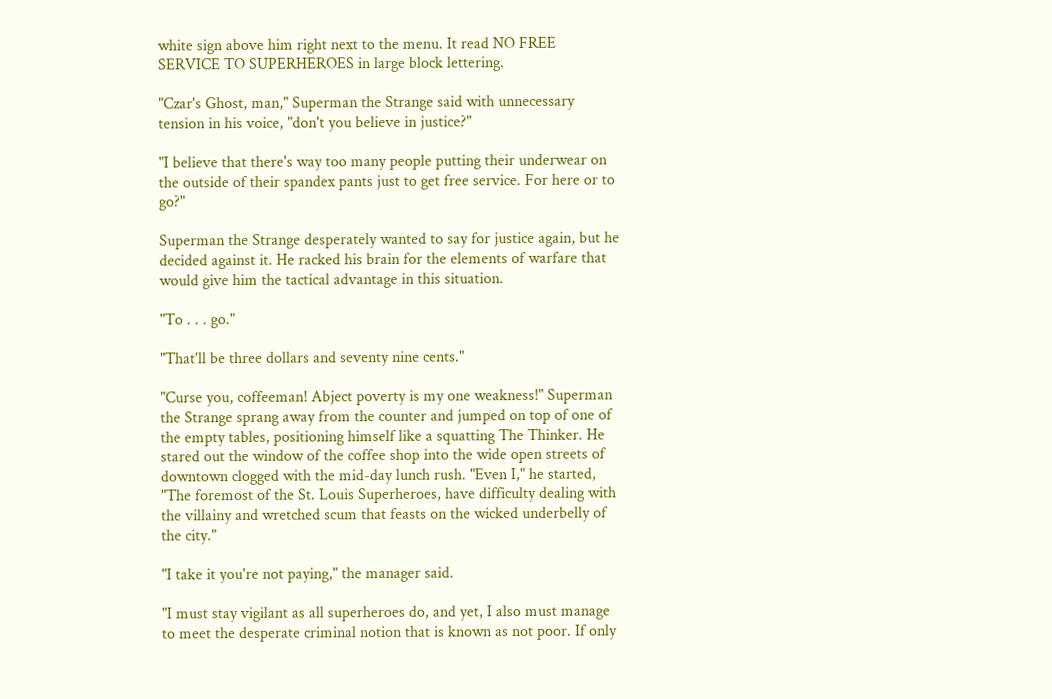white sign above him right next to the menu. It read NO FREE SERVICE TO SUPERHEROES in large block lettering.

"Czar's Ghost, man," Superman the Strange said with unnecessary tension in his voice, "don't you believe in justice?"

"I believe that there's way too many people putting their underwear on the outside of their spandex pants just to get free service. For here or to go?"

Superman the Strange desperately wanted to say for justice again, but he decided against it. He racked his brain for the elements of warfare that would give him the tactical advantage in this situation.

"To . . . go."

"That'll be three dollars and seventy nine cents."

"Curse you, coffeeman! Abject poverty is my one weakness!" Superman the Strange sprang away from the counter and jumped on top of one of the empty tables, positioning himself like a squatting The Thinker. He stared out the window of the coffee shop into the wide open streets of downtown clogged with the mid-day lunch rush. "Even I," he started, "The foremost of the St. Louis Superheroes, have difficulty dealing with the villainy and wretched scum that feasts on the wicked underbelly of the city."

"I take it you're not paying," the manager said.

"I must stay vigilant as all superheroes do, and yet, I also must manage to meet the desperate criminal notion that is known as not poor. If only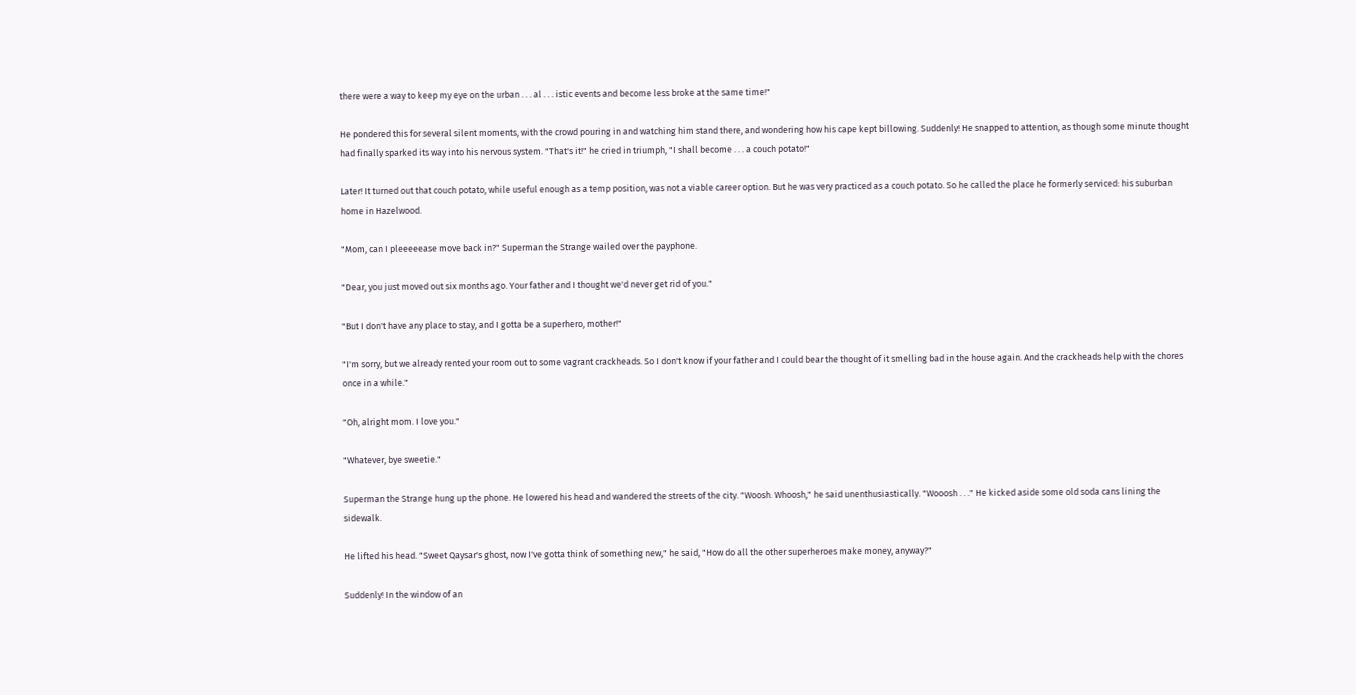there were a way to keep my eye on the urban . . . al . . . istic events and become less broke at the same time!"

He pondered this for several silent moments, with the crowd pouring in and watching him stand there, and wondering how his cape kept billowing. Suddenly! He snapped to attention, as though some minute thought had finally sparked its way into his nervous system. "That's it!" he cried in triumph, "I shall become . . . a couch potato!"

Later! It turned out that couch potato, while useful enough as a temp position, was not a viable career option. But he was very practiced as a couch potato. So he called the place he formerly serviced: his suburban home in Hazelwood.

"Mom, can I pleeeeease move back in?" Superman the Strange wailed over the payphone.

"Dear, you just moved out six months ago. Your father and I thought we'd never get rid of you."

"But I don't have any place to stay, and I gotta be a superhero, mother!"

"I'm sorry, but we already rented your room out to some vagrant crackheads. So I don't know if your father and I could bear the thought of it smelling bad in the house again. And the crackheads help with the chores once in a while."

"Oh, alright mom. I love you."

"Whatever, bye sweetie."

Superman the Strange hung up the phone. He lowered his head and wandered the streets of the city. "Woosh. Whoosh," he said unenthusiastically. "Wooosh . . ." He kicked aside some old soda cans lining the sidewalk.

He lifted his head. "Sweet Qaysar's ghost, now I've gotta think of something new," he said, "How do all the other superheroes make money, anyway?"

Suddenly! In the window of an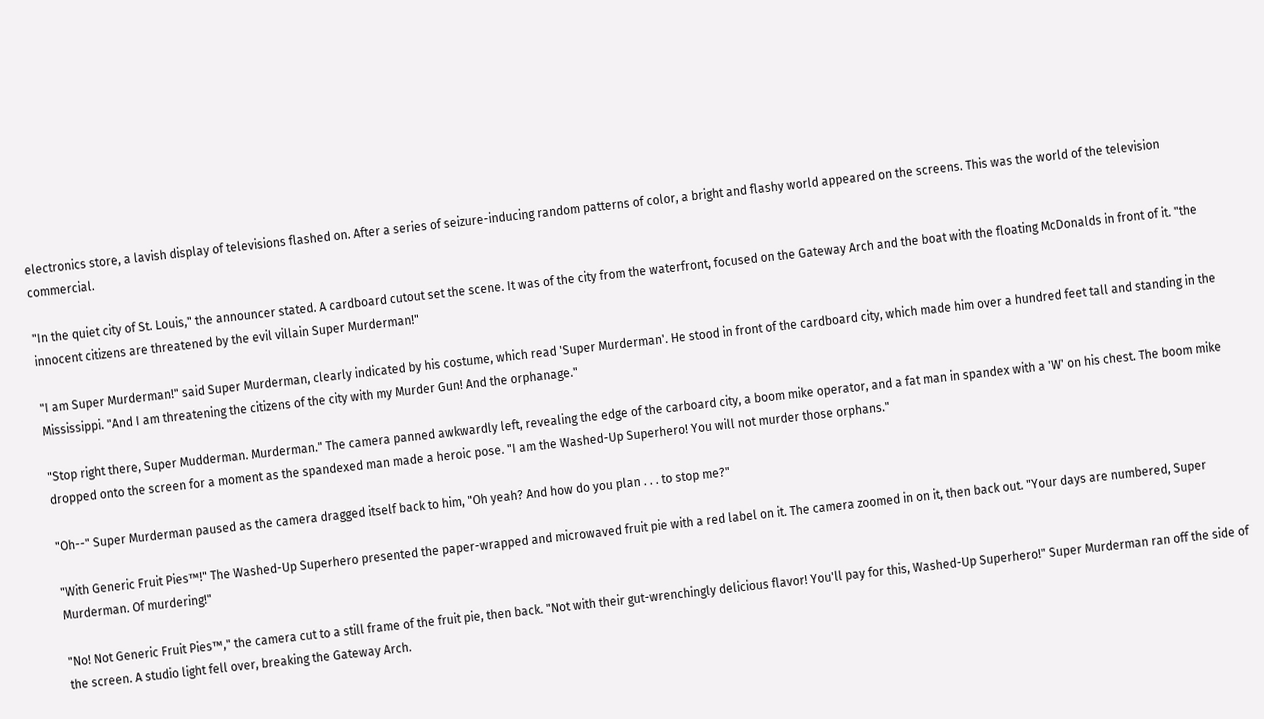electronics store, a lavish display of televisions flashed on. After a series of seizure-inducing random patterns of color, a bright and flashy world appeared on the screens. This was the world of the television commercial.

"In the quiet city of St. Louis," the announcer stated. A cardboard cutout set the scene. It was of the city from the waterfront, focused on the Gateway Arch and the boat with the floating McDonalds in front of it. "the innocent citizens are threatened by the evil villain Super Murderman!"

"I am Super Murderman!" said Super Murderman, clearly indicated by his costume, which read 'Super Murderman'. He stood in front of the cardboard city, which made him over a hundred feet tall and standing in the Mississippi. "And I am threatening the citizens of the city with my Murder Gun! And the orphanage."

"Stop right there, Super Mudderman. Murderman." The camera panned awkwardly left, revealing the edge of the carboard city, a boom mike operator, and a fat man in spandex with a 'W' on his chest. The boom mike dropped onto the screen for a moment as the spandexed man made a heroic pose. "I am the Washed-Up Superhero! You will not murder those orphans."

"Oh--" Super Murderman paused as the camera dragged itself back to him, "Oh yeah? And how do you plan . . . to stop me?"

"With Generic Fruit Pies™!" The Washed-Up Superhero presented the paper-wrapped and microwaved fruit pie with a red label on it. The camera zoomed in on it, then back out. "Your days are numbered, Super Murderman. Of murdering!"

"No! Not Generic Fruit Pies™," the camera cut to a still frame of the fruit pie, then back. "Not with their gut-wrenchingly delicious flavor! You'll pay for this, Washed-Up Superhero!" Super Murderman ran off the side of the screen. A studio light fell over, breaking the Gateway Arch.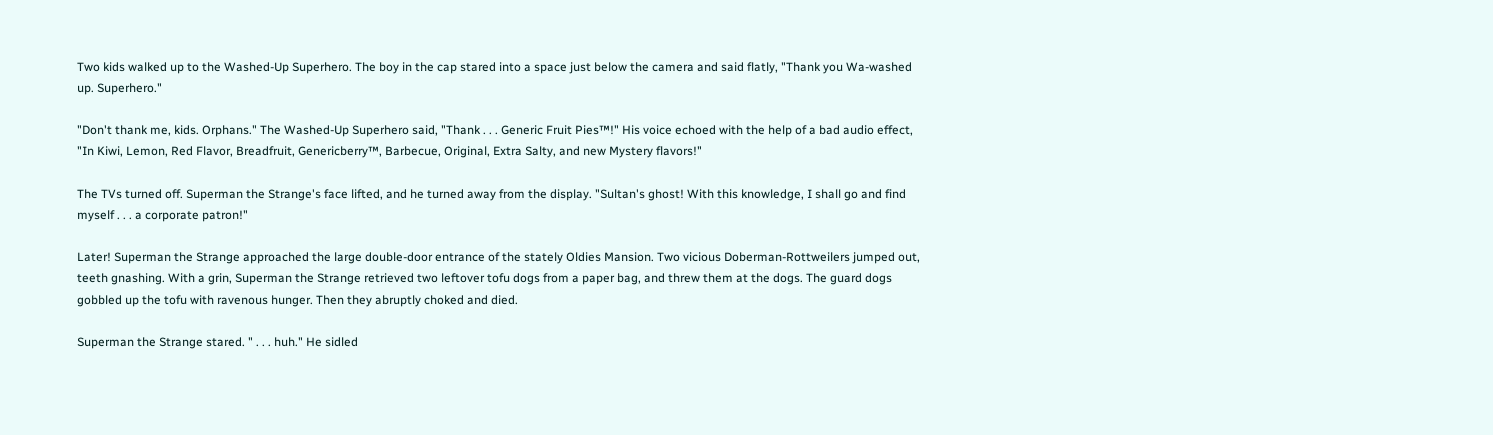Two kids walked up to the Washed-Up Superhero. The boy in the cap stared into a space just below the camera and said flatly, "Thank you Wa-washed up. Superhero."

"Don't thank me, kids. Orphans." The Washed-Up Superhero said, "Thank . . . Generic Fruit Pies™!" His voice echoed with the help of a bad audio effect, "In Kiwi, Lemon, Red Flavor, Breadfruit, Genericberry™, Barbecue, Original, Extra Salty, and new Mystery flavors!"

The TVs turned off. Superman the Strange's face lifted, and he turned away from the display. "Sultan's ghost! With this knowledge, I shall go and find myself . . . a corporate patron!"

Later! Superman the Strange approached the large double-door entrance of the stately Oldies Mansion. Two vicious Doberman-Rottweilers jumped out, teeth gnashing. With a grin, Superman the Strange retrieved two leftover tofu dogs from a paper bag, and threw them at the dogs. The guard dogs gobbled up the tofu with ravenous hunger. Then they abruptly choked and died.

Superman the Strange stared. " . . . huh." He sidled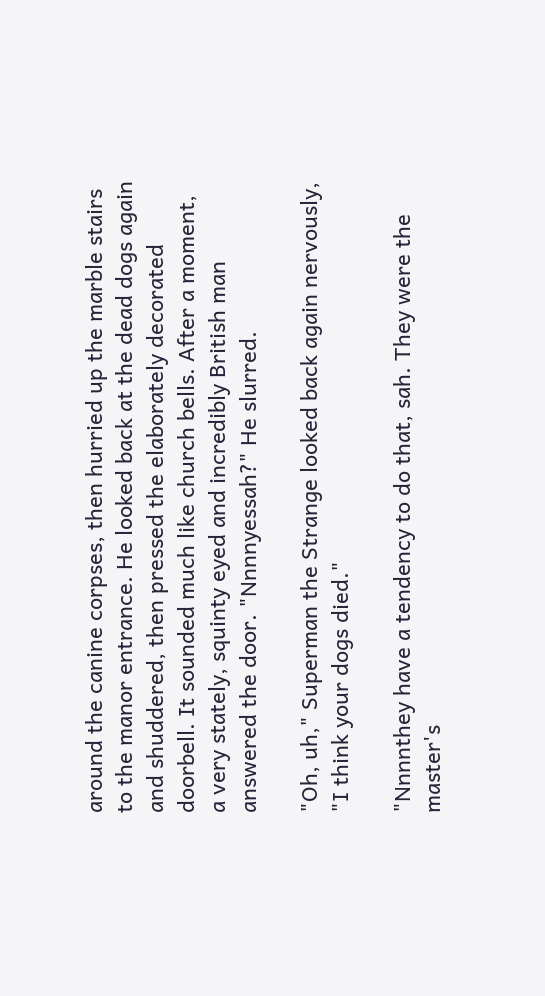around the canine corpses, then hurried up the marble stairs to the manor entrance. He looked back at the dead dogs again and shuddered, then pressed the elaborately decorated doorbell. It sounded much like church bells. After a moment, a very stately, squinty eyed and incredibly British man answered the door. "Nnnnyessah?" He slurred.

"Oh, uh," Superman the Strange looked back again nervously, "I think your dogs died."

"Nnnnthey have a tendency to do that, sah. They were the master's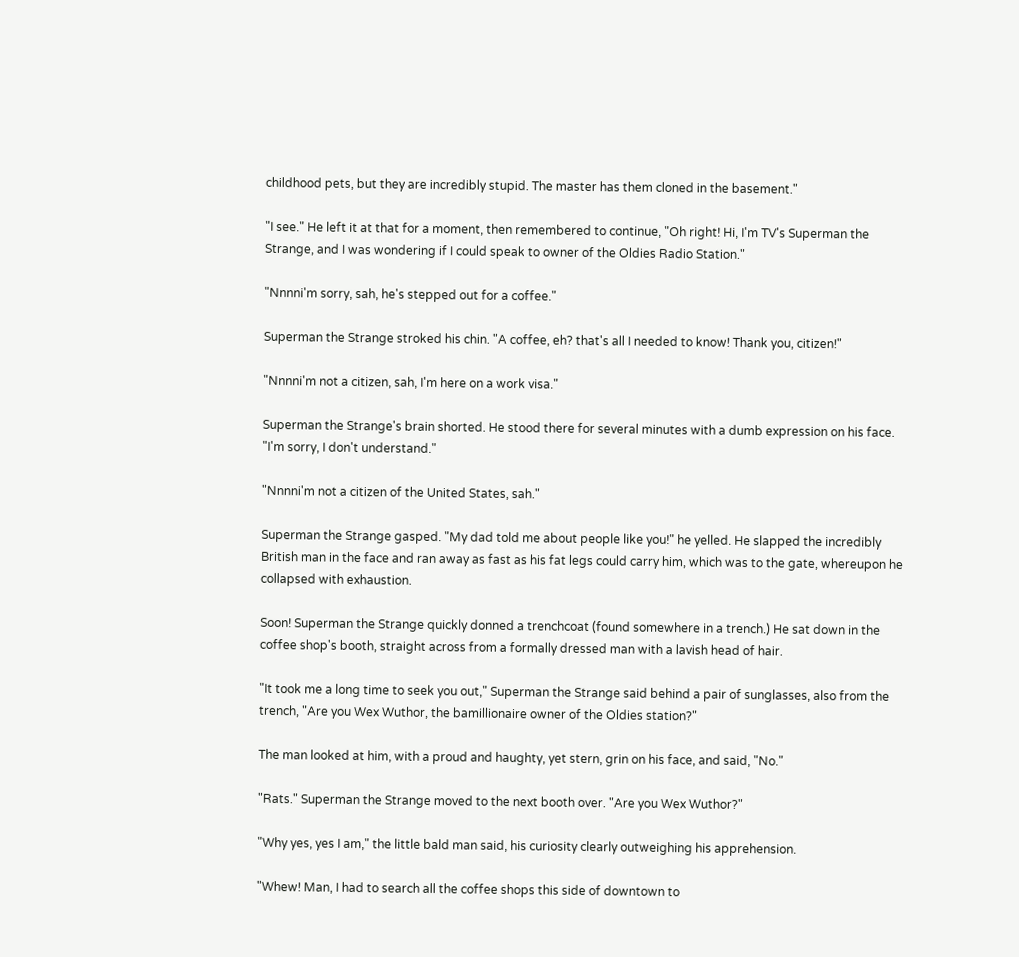childhood pets, but they are incredibly stupid. The master has them cloned in the basement."

"I see." He left it at that for a moment, then remembered to continue, "Oh right! Hi, I'm TV's Superman the Strange, and I was wondering if I could speak to owner of the Oldies Radio Station."

"Nnnni'm sorry, sah, he's stepped out for a coffee."

Superman the Strange stroked his chin. "A coffee, eh? that's all I needed to know! Thank you, citizen!"

"Nnnni'm not a citizen, sah, I'm here on a work visa."

Superman the Strange's brain shorted. He stood there for several minutes with a dumb expression on his face. "I'm sorry, I don't understand."

"Nnnni'm not a citizen of the United States, sah."

Superman the Strange gasped. "My dad told me about people like you!" he yelled. He slapped the incredibly British man in the face and ran away as fast as his fat legs could carry him, which was to the gate, whereupon he collapsed with exhaustion.

Soon! Superman the Strange quickly donned a trenchcoat (found somewhere in a trench.) He sat down in the coffee shop's booth, straight across from a formally dressed man with a lavish head of hair.

"It took me a long time to seek you out," Superman the Strange said behind a pair of sunglasses, also from the trench, "Are you Wex Wuthor, the bamillionaire owner of the Oldies station?"

The man looked at him, with a proud and haughty, yet stern, grin on his face, and said, "No."

"Rats." Superman the Strange moved to the next booth over. "Are you Wex Wuthor?"

"Why yes, yes I am," the little bald man said, his curiosity clearly outweighing his apprehension.

"Whew! Man, I had to search all the coffee shops this side of downtown to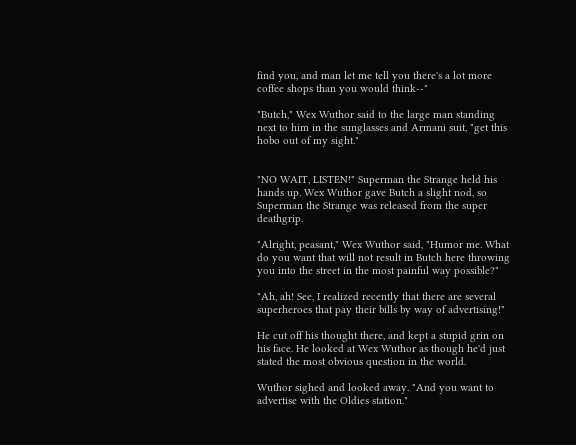find you, and man let me tell you there's a lot more coffee shops than you would think--"

"Butch," Wex Wuthor said to the large man standing next to him in the sunglasses and Armani suit, "get this hobo out of my sight."


"NO WAIT, LISTEN!" Superman the Strange held his hands up. Wex Wuthor gave Butch a slight nod, so Superman the Strange was released from the super deathgrip.

"Alright, peasant," Wex Wuthor said, "Humor me. What do you want that will not result in Butch here throwing you into the street in the most painful way possible?"

"Ah, ah! See, I realized recently that there are several superheroes that pay their bills by way of advertising!"

He cut off his thought there, and kept a stupid grin on his face. He looked at Wex Wuthor as though he'd just stated the most obvious question in the world.

Wuthor sighed and looked away. "And you want to advertise with the Oldies station."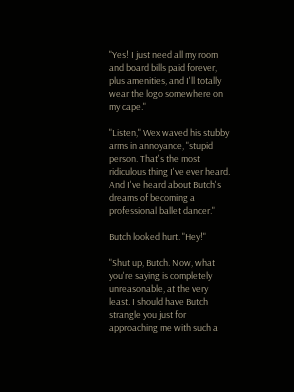"Yes! I just need all my room and board bills paid forever, plus amenities, and I'll totally wear the logo somewhere on my cape."

"Listen," Wex waved his stubby arms in annoyance, "stupid person. That's the most ridiculous thing I've ever heard. And I've heard about Butch's dreams of becoming a professional ballet dancer."

Butch looked hurt. "Hey!"

"Shut up, Butch. Now, what you're saying is completely unreasonable, at the very least. I should have Butch strangle you just for approaching me with such a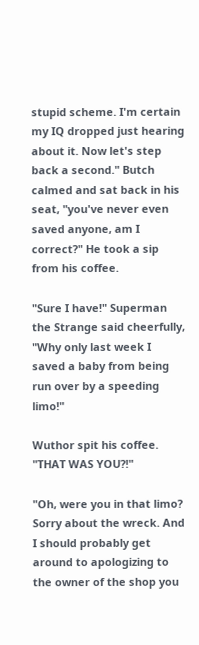stupid scheme. I'm certain my IQ dropped just hearing about it. Now let's step back a second." Butch calmed and sat back in his seat, "you've never even saved anyone, am I correct?" He took a sip from his coffee.

"Sure I have!" Superman the Strange said cheerfully, "Why only last week I saved a baby from being run over by a speeding limo!"

Wuthor spit his coffee. "THAT WAS YOU?!"

"Oh, were you in that limo? Sorry about the wreck. And I should probably get around to apologizing to the owner of the shop you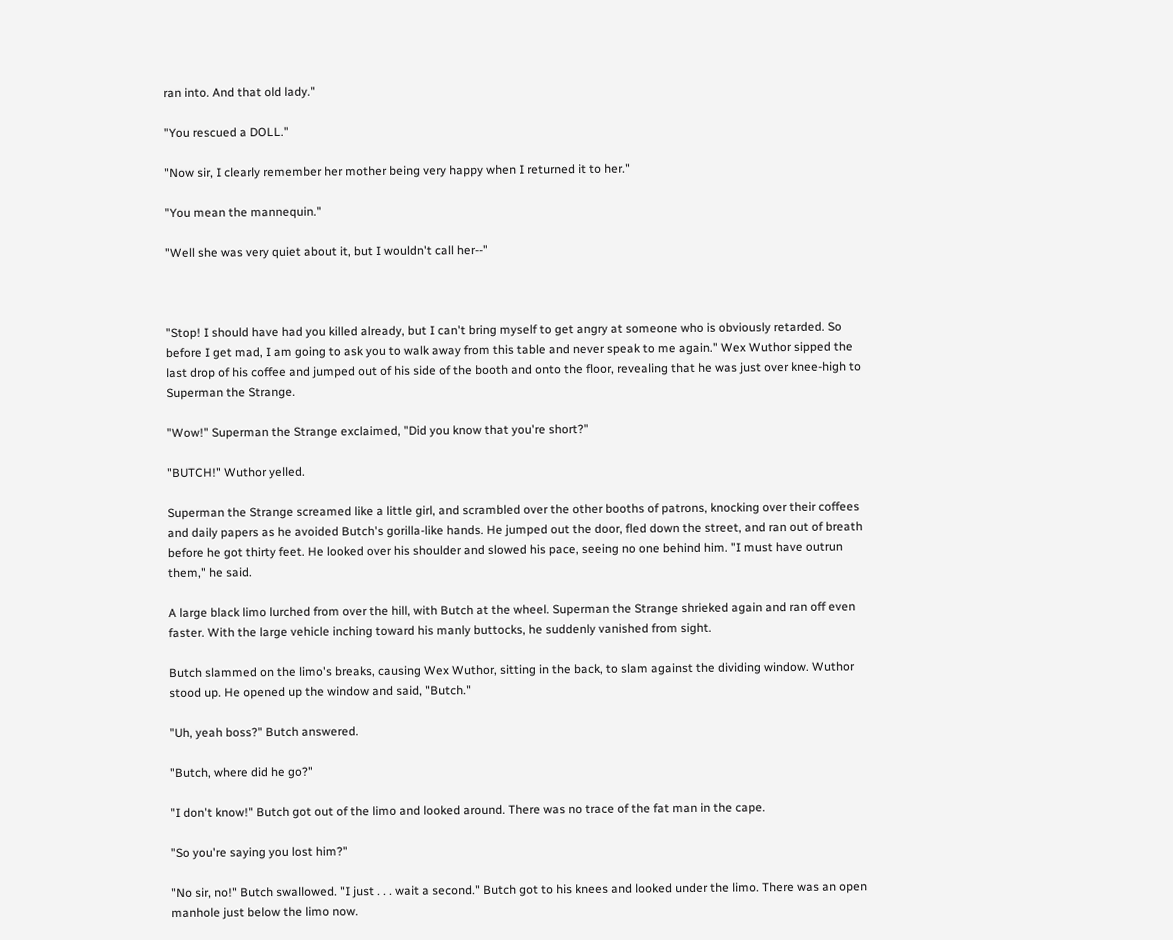ran into. And that old lady."

"You rescued a DOLL."

"Now sir, I clearly remember her mother being very happy when I returned it to her."

"You mean the mannequin."

"Well she was very quiet about it, but I wouldn't call her--"



"Stop! I should have had you killed already, but I can't bring myself to get angry at someone who is obviously retarded. So before I get mad, I am going to ask you to walk away from this table and never speak to me again." Wex Wuthor sipped the last drop of his coffee and jumped out of his side of the booth and onto the floor, revealing that he was just over knee-high to Superman the Strange.

"Wow!" Superman the Strange exclaimed, "Did you know that you're short?"

"BUTCH!" Wuthor yelled.

Superman the Strange screamed like a little girl, and scrambled over the other booths of patrons, knocking over their coffees and daily papers as he avoided Butch's gorilla-like hands. He jumped out the door, fled down the street, and ran out of breath before he got thirty feet. He looked over his shoulder and slowed his pace, seeing no one behind him. "I must have outrun them," he said.

A large black limo lurched from over the hill, with Butch at the wheel. Superman the Strange shrieked again and ran off even faster. With the large vehicle inching toward his manly buttocks, he suddenly vanished from sight.

Butch slammed on the limo's breaks, causing Wex Wuthor, sitting in the back, to slam against the dividing window. Wuthor stood up. He opened up the window and said, "Butch."

"Uh, yeah boss?" Butch answered.

"Butch, where did he go?"

"I don't know!" Butch got out of the limo and looked around. There was no trace of the fat man in the cape.

"So you're saying you lost him?"

"No sir, no!" Butch swallowed. "I just . . . wait a second." Butch got to his knees and looked under the limo. There was an open manhole just below the limo now.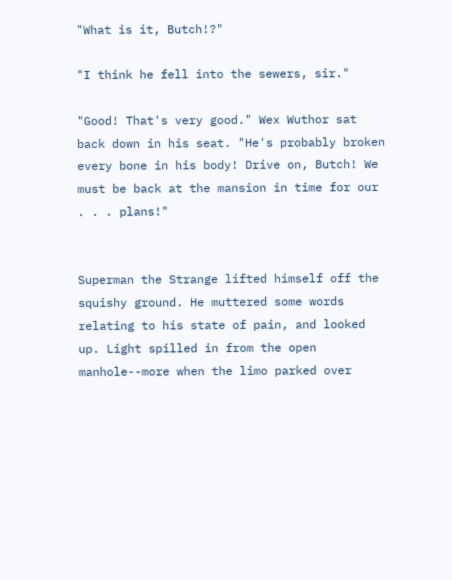"What is it, Butch!?"

"I think he fell into the sewers, sir."

"Good! That's very good." Wex Wuthor sat back down in his seat. "He's probably broken every bone in his body! Drive on, Butch! We must be back at the mansion in time for our . . . plans!"


Superman the Strange lifted himself off the squishy ground. He muttered some words relating to his state of pain, and looked up. Light spilled in from the open manhole--more when the limo parked over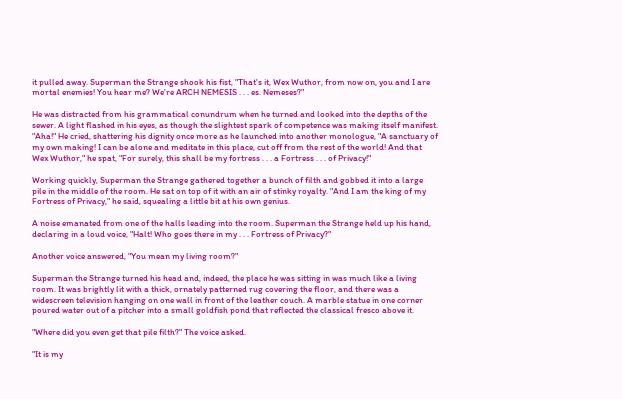it pulled away. Superman the Strange shook his fist, "That's it, Wex Wuthor, from now on, you and I are mortal enemies! You hear me? We're ARCH NEMESIS . . . es. Nemeses?"

He was distracted from his grammatical conundrum when he turned and looked into the depths of the sewer. A light flashed in his eyes, as though the slightest spark of competence was making itself manifest. "Aha!" He cried, shattering his dignity once more as he launched into another monologue, "A sanctuary of my own making! I can be alone and meditate in this place, cut off from the rest of the world! And that Wex Wuthor," he spat, "For surely, this shall be my fortress . . . a Fortress . . . of Privacy!"

Working quickly, Superman the Strange gathered together a bunch of filth and gobbed it into a large pile in the middle of the room. He sat on top of it with an air of stinky royalty. "And I am the king of my Fortress of Privacy," he said, squealing a little bit at his own genius.

A noise emanated from one of the halls leading into the room. Superman the Strange held up his hand, declaring in a loud voice, "Halt! Who goes there in my . . . Fortress of Privacy?"

Another voice answered, "You mean my living room?"

Superman the Strange turned his head and, indeed, the place he was sitting in was much like a living room. It was brightly lit with a thick, ornately patterned rug covering the floor, and there was a widescreen television hanging on one wall in front of the leather couch. A marble statue in one corner poured water out of a pitcher into a small goldfish pond that reflected the classical fresco above it.

"Where did you even get that pile filth?" The voice asked.

"It is my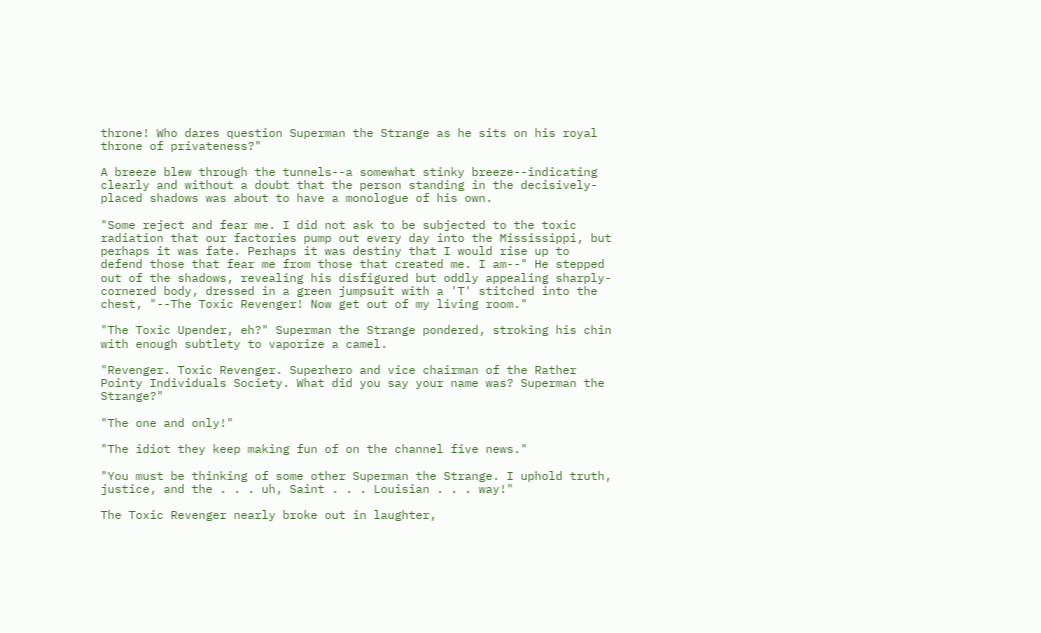throne! Who dares question Superman the Strange as he sits on his royal throne of privateness?"

A breeze blew through the tunnels--a somewhat stinky breeze--indicating clearly and without a doubt that the person standing in the decisively-placed shadows was about to have a monologue of his own.

"Some reject and fear me. I did not ask to be subjected to the toxic radiation that our factories pump out every day into the Mississippi, but perhaps it was fate. Perhaps it was destiny that I would rise up to defend those that fear me from those that created me. I am--" He stepped out of the shadows, revealing his disfigured but oddly appealing sharply-cornered body, dressed in a green jumpsuit with a 'T' stitched into the chest, "--The Toxic Revenger! Now get out of my living room."

"The Toxic Upender, eh?" Superman the Strange pondered, stroking his chin with enough subtlety to vaporize a camel.

"Revenger. Toxic Revenger. Superhero and vice chairman of the Rather Pointy Individuals Society. What did you say your name was? Superman the Strange?"

"The one and only!"

"The idiot they keep making fun of on the channel five news."

"You must be thinking of some other Superman the Strange. I uphold truth, justice, and the . . . uh, Saint . . . Louisian . . . way!"

The Toxic Revenger nearly broke out in laughter,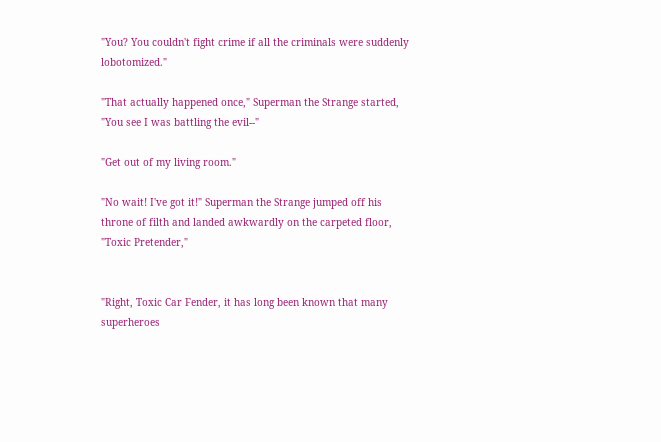"You? You couldn't fight crime if all the criminals were suddenly lobotomized."

"That actually happened once," Superman the Strange started, "You see I was battling the evil--"

"Get out of my living room."

"No wait! I've got it!" Superman the Strange jumped off his throne of filth and landed awkwardly on the carpeted floor, "Toxic Pretender,"


"Right, Toxic Car Fender, it has long been known that many superheroes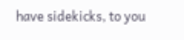have sidekicks, to you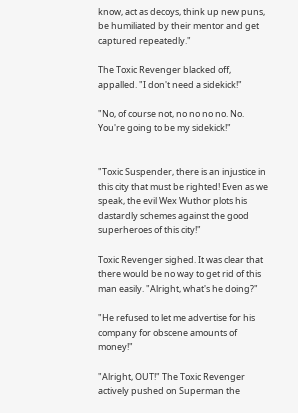know, act as decoys, think up new puns, be humiliated by their mentor and get captured repeatedly."

The Toxic Revenger blacked off, appalled. "I don't need a sidekick!"

"No, of course not, no no no no. No. You're going to be my sidekick!"


"Toxic Suspender, there is an injustice in this city that must be righted! Even as we speak, the evil Wex Wuthor plots his dastardly schemes against the good superheroes of this city!"

Toxic Revenger sighed. It was clear that there would be no way to get rid of this man easily. "Alright, what's he doing?"

"He refused to let me advertise for his company for obscene amounts of money!"

"Alright, OUT!" The Toxic Revenger actively pushed on Superman the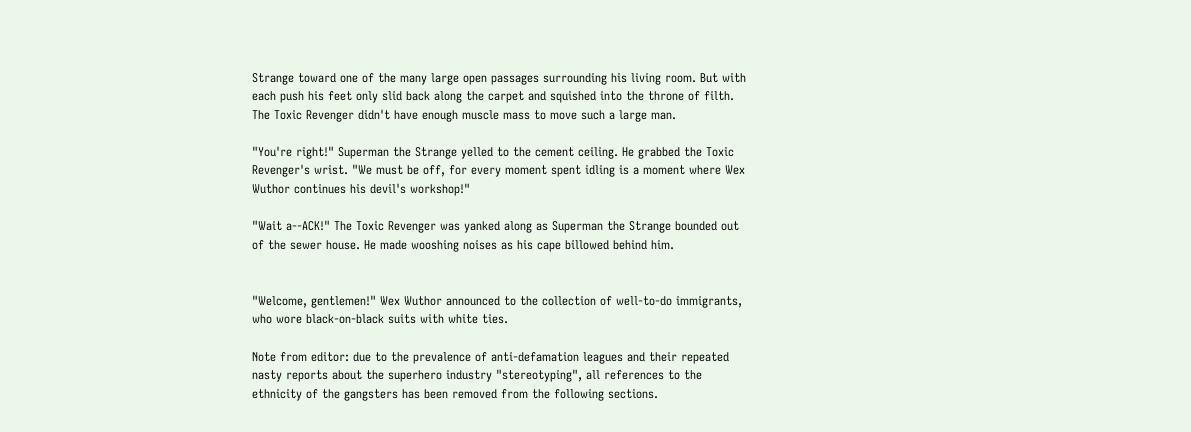Strange toward one of the many large open passages surrounding his living room. But with each push his feet only slid back along the carpet and squished into the throne of filth. The Toxic Revenger didn't have enough muscle mass to move such a large man.

"You're right!" Superman the Strange yelled to the cement ceiling. He grabbed the Toxic Revenger's wrist. "We must be off, for every moment spent idling is a moment where Wex Wuthor continues his devil's workshop!"

"Wait a--ACK!" The Toxic Revenger was yanked along as Superman the Strange bounded out of the sewer house. He made wooshing noises as his cape billowed behind him.


"Welcome, gentlemen!" Wex Wuthor announced to the collection of well-to-do immigrants, who wore black-on-black suits with white ties.

Note from editor: due to the prevalence of anti-defamation leagues and their repeated nasty reports about the superhero industry "stereotyping", all references to the ethnicity of the gangsters has been removed from the following sections.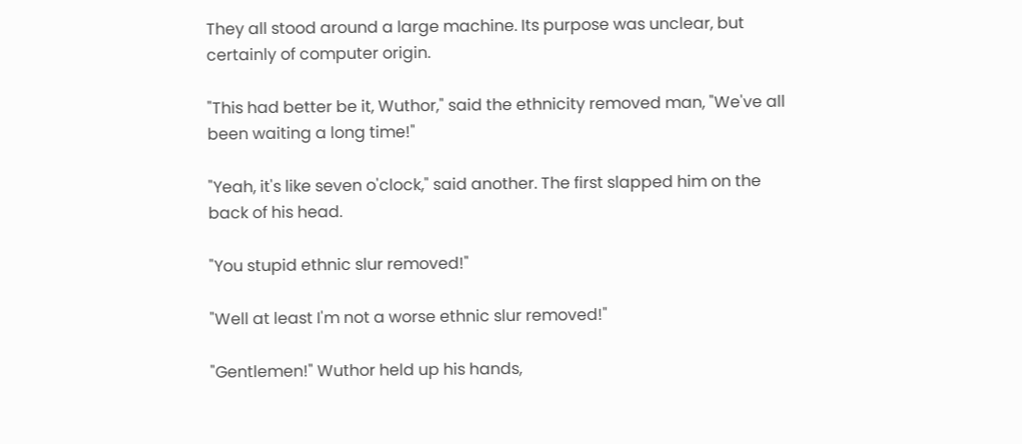They all stood around a large machine. Its purpose was unclear, but certainly of computer origin.

"This had better be it, Wuthor," said the ethnicity removed man, "We've all been waiting a long time!"

"Yeah, it's like seven o'clock," said another. The first slapped him on the back of his head.

"You stupid ethnic slur removed!"

"Well at least I'm not a worse ethnic slur removed!"

"Gentlemen!" Wuthor held up his hands,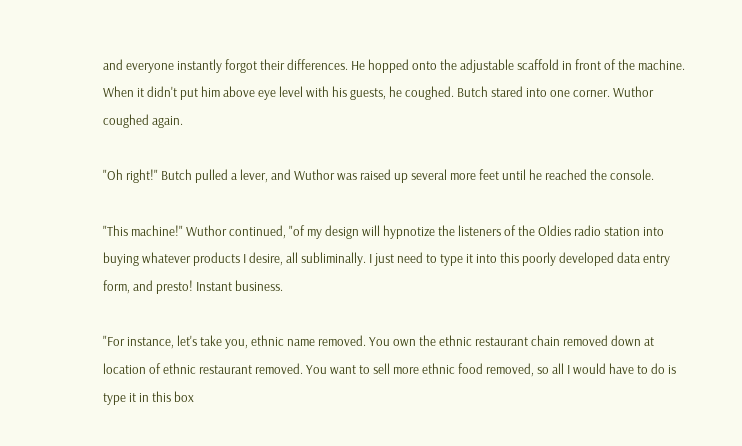and everyone instantly forgot their differences. He hopped onto the adjustable scaffold in front of the machine. When it didn't put him above eye level with his guests, he coughed. Butch stared into one corner. Wuthor coughed again.

"Oh right!" Butch pulled a lever, and Wuthor was raised up several more feet until he reached the console.

"This machine!" Wuthor continued, "of my design will hypnotize the listeners of the Oldies radio station into buying whatever products I desire, all subliminally. I just need to type it into this poorly developed data entry form, and presto! Instant business.

"For instance, let's take you, ethnic name removed. You own the ethnic restaurant chain removed down at location of ethnic restaurant removed. You want to sell more ethnic food removed, so all I would have to do is type it in this box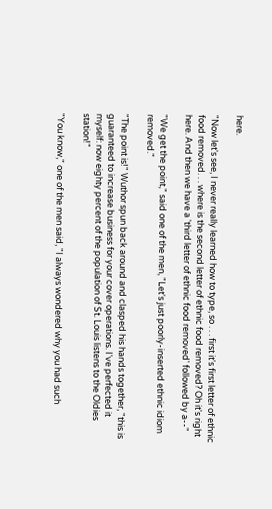here.

"Now let's see, I never really learned how to type, so . . . first it's first letter of ethnic food removed. . . where is the second letter of ethnic food removed? Oh it's right here. And then we have a 'third letter of ethnic food removed' followed by a--"

"We get the point," said one of the men, "Let's just poorly-inserted ethnic idiom removed."

"The point is!" Wuthor spun back around and clasped his hands together, "this is guaranteed to increase business for your cover operations. I've perfected it myself: now eighty percent of the population of St. Louis listens to the Oldies station!"

"You know," one of the men said, "I always wondered why you had such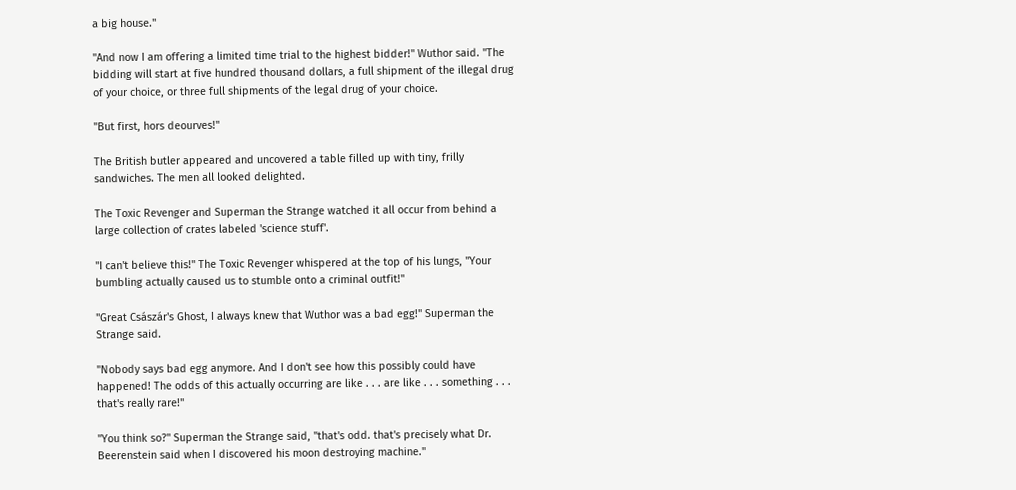a big house."

"And now I am offering a limited time trial to the highest bidder!" Wuthor said. "The bidding will start at five hundred thousand dollars, a full shipment of the illegal drug of your choice, or three full shipments of the legal drug of your choice.

"But first, hors deourves!"

The British butler appeared and uncovered a table filled up with tiny, frilly sandwiches. The men all looked delighted.

The Toxic Revenger and Superman the Strange watched it all occur from behind a large collection of crates labeled 'science stuff'.

"I can't believe this!" The Toxic Revenger whispered at the top of his lungs, "Your bumbling actually caused us to stumble onto a criminal outfit!"

"Great Császár's Ghost, I always knew that Wuthor was a bad egg!" Superman the Strange said.

"Nobody says bad egg anymore. And I don't see how this possibly could have happened! The odds of this actually occurring are like . . . are like . . . something . . . that's really rare!"

"You think so?" Superman the Strange said, "that's odd. that's precisely what Dr. Beerenstein said when I discovered his moon destroying machine."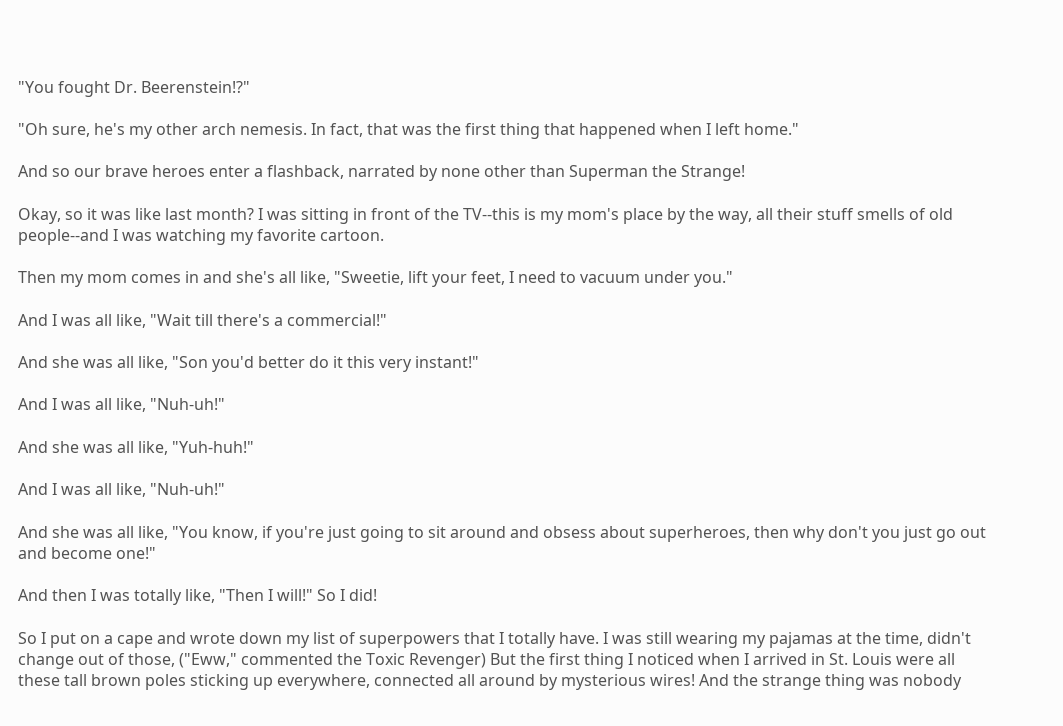"You fought Dr. Beerenstein!?"

"Oh sure, he's my other arch nemesis. In fact, that was the first thing that happened when I left home."

And so our brave heroes enter a flashback, narrated by none other than Superman the Strange!

Okay, so it was like last month? I was sitting in front of the TV--this is my mom's place by the way, all their stuff smells of old people--and I was watching my favorite cartoon.

Then my mom comes in and she's all like, "Sweetie, lift your feet, I need to vacuum under you."

And I was all like, "Wait till there's a commercial!"

And she was all like, "Son you'd better do it this very instant!"

And I was all like, "Nuh-uh!"

And she was all like, "Yuh-huh!"

And I was all like, "Nuh-uh!"

And she was all like, "You know, if you're just going to sit around and obsess about superheroes, then why don't you just go out and become one!"

And then I was totally like, "Then I will!" So I did!

So I put on a cape and wrote down my list of superpowers that I totally have. I was still wearing my pajamas at the time, didn't change out of those, ("Eww," commented the Toxic Revenger) But the first thing I noticed when I arrived in St. Louis were all these tall brown poles sticking up everywhere, connected all around by mysterious wires! And the strange thing was nobody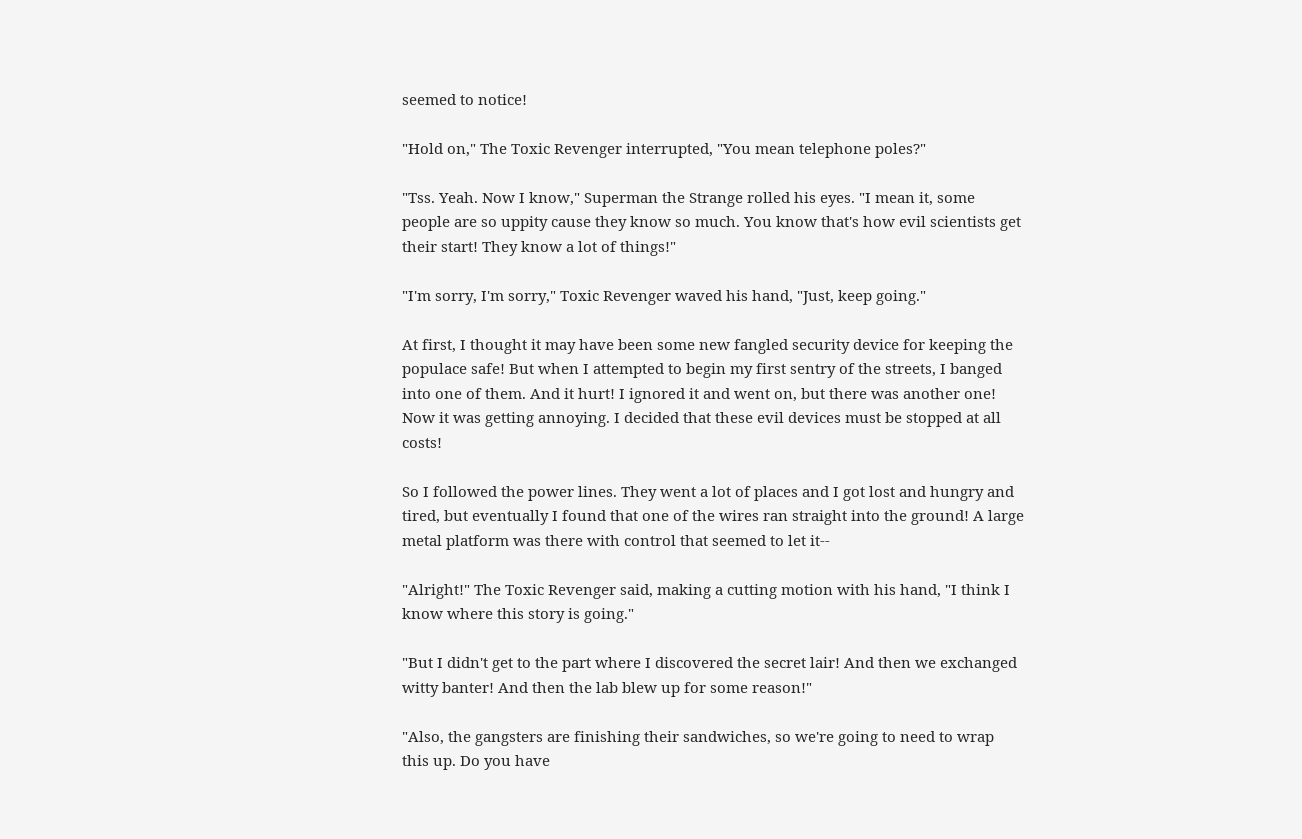seemed to notice!

"Hold on," The Toxic Revenger interrupted, "You mean telephone poles?"

"Tss. Yeah. Now I know," Superman the Strange rolled his eyes. "I mean it, some people are so uppity cause they know so much. You know that's how evil scientists get their start! They know a lot of things!"

"I'm sorry, I'm sorry," Toxic Revenger waved his hand, "Just, keep going."

At first, I thought it may have been some new fangled security device for keeping the populace safe! But when I attempted to begin my first sentry of the streets, I banged into one of them. And it hurt! I ignored it and went on, but there was another one! Now it was getting annoying. I decided that these evil devices must be stopped at all costs!

So I followed the power lines. They went a lot of places and I got lost and hungry and tired, but eventually I found that one of the wires ran straight into the ground! A large metal platform was there with control that seemed to let it--

"Alright!" The Toxic Revenger said, making a cutting motion with his hand, "I think I know where this story is going."

"But I didn't get to the part where I discovered the secret lair! And then we exchanged witty banter! And then the lab blew up for some reason!"

"Also, the gangsters are finishing their sandwiches, so we're going to need to wrap this up. Do you have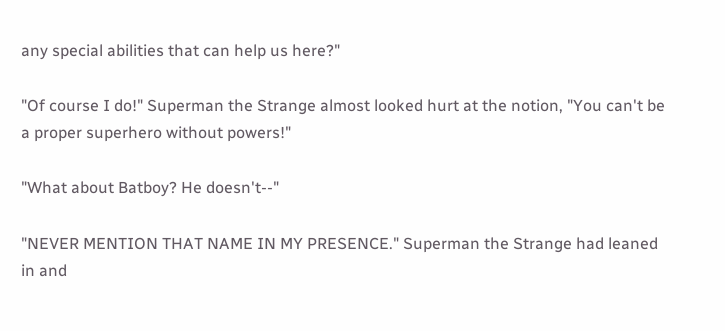any special abilities that can help us here?"

"Of course I do!" Superman the Strange almost looked hurt at the notion, "You can't be a proper superhero without powers!"

"What about Batboy? He doesn't--"

"NEVER MENTION THAT NAME IN MY PRESENCE." Superman the Strange had leaned in and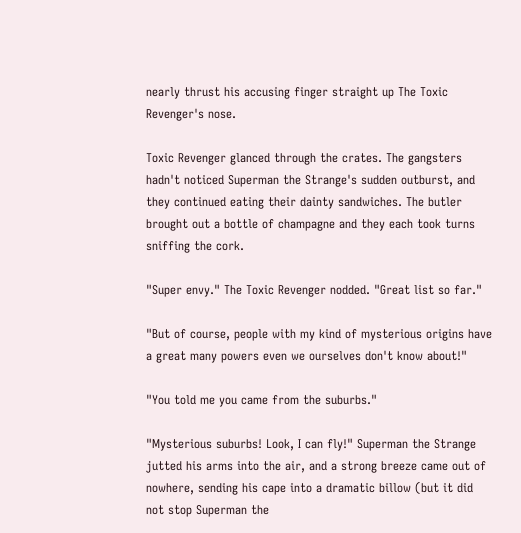nearly thrust his accusing finger straight up The Toxic Revenger's nose.

Toxic Revenger glanced through the crates. The gangsters hadn't noticed Superman the Strange's sudden outburst, and they continued eating their dainty sandwiches. The butler brought out a bottle of champagne and they each took turns sniffing the cork.

"Super envy." The Toxic Revenger nodded. "Great list so far."

"But of course, people with my kind of mysterious origins have a great many powers even we ourselves don't know about!"

"You told me you came from the suburbs."

"Mysterious suburbs! Look, I can fly!" Superman the Strange jutted his arms into the air, and a strong breeze came out of nowhere, sending his cape into a dramatic billow (but it did not stop Superman the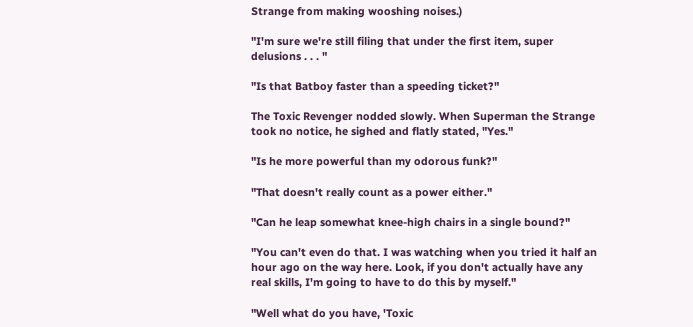Strange from making wooshing noises.)

"I'm sure we're still filing that under the first item, super delusions . . . "

"Is that Batboy faster than a speeding ticket?"

The Toxic Revenger nodded slowly. When Superman the Strange took no notice, he sighed and flatly stated, "Yes."

"Is he more powerful than my odorous funk?"

"That doesn't really count as a power either."

"Can he leap somewhat knee-high chairs in a single bound?"

"You can't even do that. I was watching when you tried it half an hour ago on the way here. Look, if you don't actually have any real skills, I'm going to have to do this by myself."

"Well what do you have, 'Toxic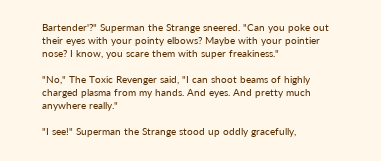Bartender'?" Superman the Strange sneered. "Can you poke out their eyes with your pointy elbows? Maybe with your pointier nose? I know, you scare them with super freakiness."

"No," The Toxic Revenger said, "I can shoot beams of highly charged plasma from my hands. And eyes. And pretty much anywhere really."

"I see!" Superman the Strange stood up oddly gracefully,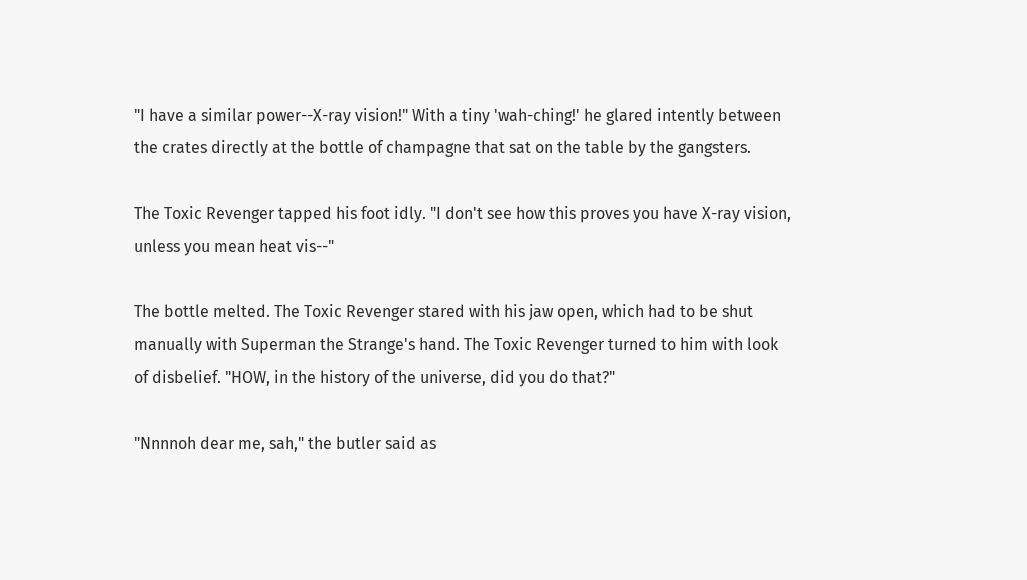"I have a similar power--X-ray vision!" With a tiny 'wah-ching!' he glared intently between the crates directly at the bottle of champagne that sat on the table by the gangsters.

The Toxic Revenger tapped his foot idly. "I don't see how this proves you have X-ray vision, unless you mean heat vis--"

The bottle melted. The Toxic Revenger stared with his jaw open, which had to be shut manually with Superman the Strange's hand. The Toxic Revenger turned to him with look of disbelief. "HOW, in the history of the universe, did you do that?"

"Nnnnoh dear me, sah," the butler said as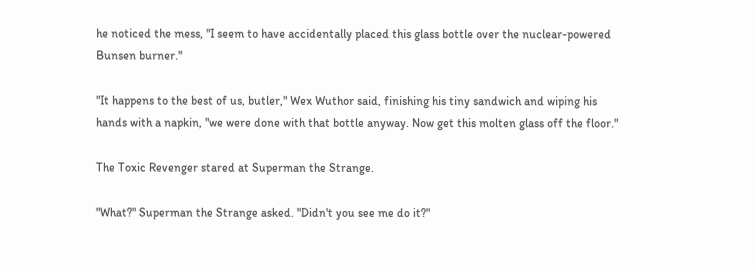he noticed the mess, "I seem to have accidentally placed this glass bottle over the nuclear-powered Bunsen burner."

"It happens to the best of us, butler," Wex Wuthor said, finishing his tiny sandwich and wiping his hands with a napkin, "we were done with that bottle anyway. Now get this molten glass off the floor."

The Toxic Revenger stared at Superman the Strange.

"What?" Superman the Strange asked. "Didn't you see me do it?"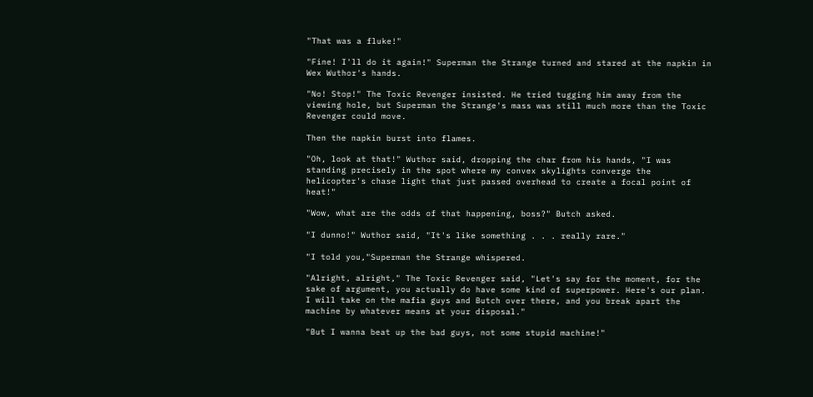"That was a fluke!"

"Fine! I'll do it again!" Superman the Strange turned and stared at the napkin in Wex Wuthor's hands.

"No! Stop!" The Toxic Revenger insisted. He tried tugging him away from the viewing hole, but Superman the Strange's mass was still much more than the Toxic Revenger could move.

Then the napkin burst into flames.

"Oh, look at that!" Wuthor said, dropping the char from his hands, "I was standing precisely in the spot where my convex skylights converge the helicopter's chase light that just passed overhead to create a focal point of heat!"

"Wow, what are the odds of that happening, boss?" Butch asked.

"I dunno!" Wuthor said, "It's like something . . . really rare."

"I told you,"Superman the Strange whispered.

"Alright, alright," The Toxic Revenger said, "Let's say for the moment, for the sake of argument, you actually do have some kind of superpower. Here's our plan. I will take on the mafia guys and Butch over there, and you break apart the machine by whatever means at your disposal."

"But I wanna beat up the bad guys, not some stupid machine!"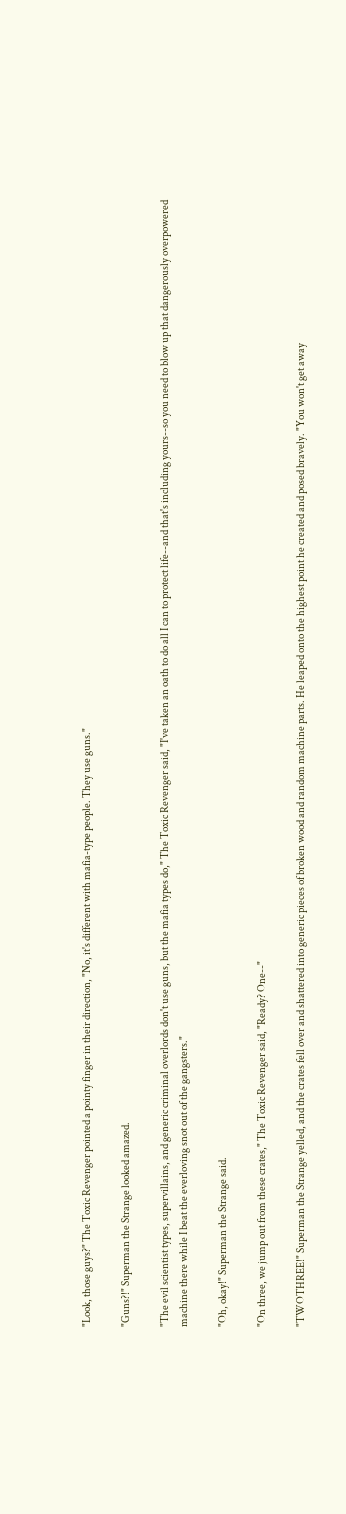"Look, those guys?" The Toxic Revenger pointed a pointy finger in their direction, "No, it's different with mafia-type people. They use guns."

"Guns?!" Superman the Strange looked amazed.

"The evil scientist types, supervillains, and generic criminal overlords don't use guns, but the mafia types do," The Toxic Revenger said, "I've taken an oath to do all I can to protect life--and that's including yours--so you need to blow up that dangerously overpowered machine there while I beat the everloving snot out of the gangsters."

"Oh, okay!" Superman the Strange said.

"On three, we jump out from these crates," The Toxic Revenger said, "Ready? One--"

"TWOTHREE!" Superman the Strange yelled, and the crates fell over and shattered into generic pieces of broken wood and random machine parts. He leaped onto the highest point he created and posed bravely. "You won't get away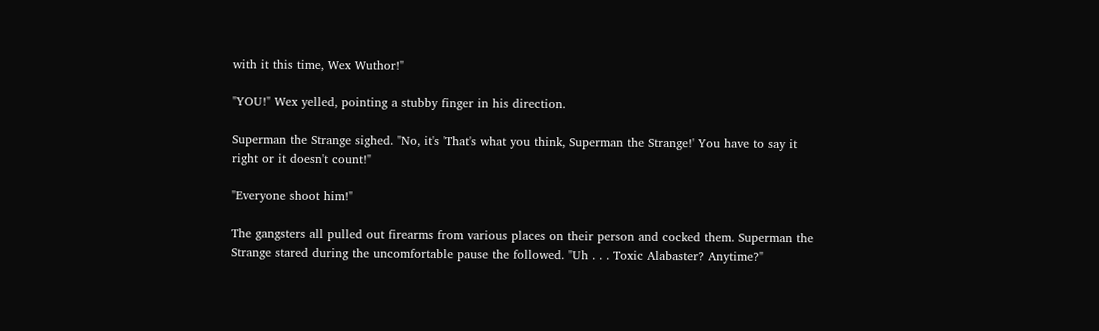with it this time, Wex Wuthor!"

"YOU!" Wex yelled, pointing a stubby finger in his direction.

Superman the Strange sighed. "No, it's 'That's what you think, Superman the Strange!' You have to say it right or it doesn't count!"

"Everyone shoot him!"

The gangsters all pulled out firearms from various places on their person and cocked them. Superman the Strange stared during the uncomfortable pause the followed. "Uh . . . Toxic Alabaster? Anytime?"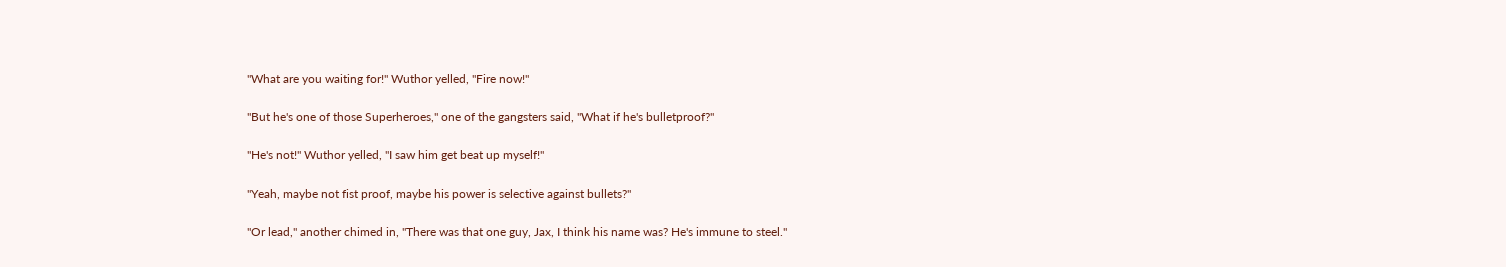"What are you waiting for!" Wuthor yelled, "Fire now!"

"But he's one of those Superheroes," one of the gangsters said, "What if he's bulletproof?"

"He's not!" Wuthor yelled, "I saw him get beat up myself!"

"Yeah, maybe not fist proof, maybe his power is selective against bullets?"

"Or lead," another chimed in, "There was that one guy, Jax, I think his name was? He's immune to steel."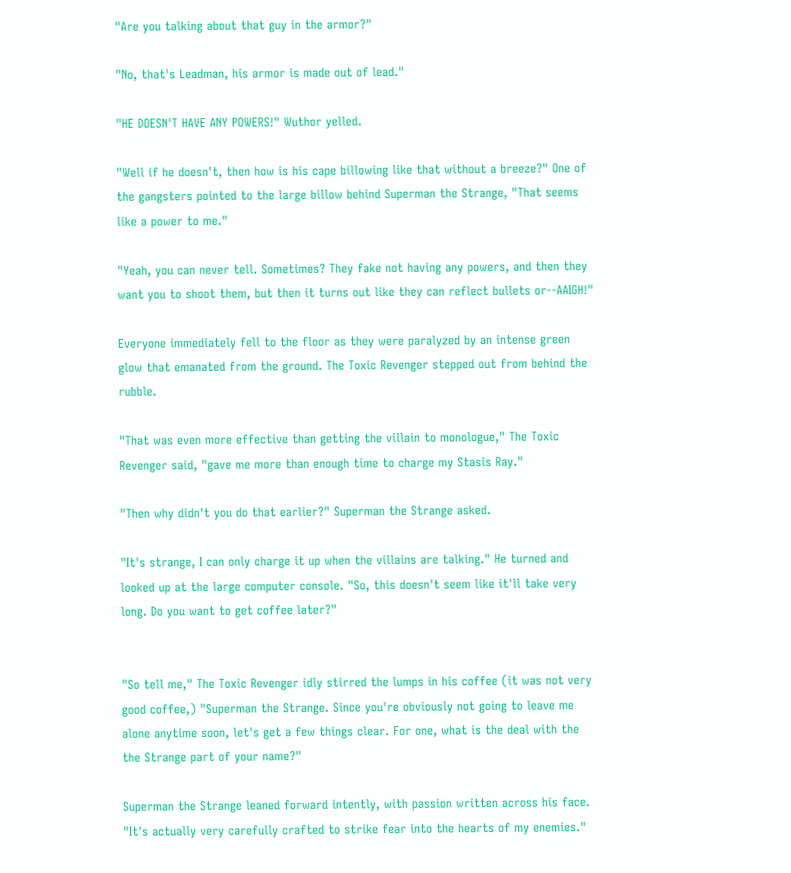"Are you talking about that guy in the armor?"

"No, that's Leadman, his armor is made out of lead."

"HE DOESN'T HAVE ANY POWERS!" Wuthor yelled.

"Well if he doesn't, then how is his cape billowing like that without a breeze?" One of the gangsters pointed to the large billow behind Superman the Strange, "That seems like a power to me."

"Yeah, you can never tell. Sometimes? They fake not having any powers, and then they want you to shoot them, but then it turns out like they can reflect bullets or--AAIGH!"

Everyone immediately fell to the floor as they were paralyzed by an intense green glow that emanated from the ground. The Toxic Revenger stepped out from behind the rubble.

"That was even more effective than getting the villain to monologue," The Toxic Revenger said, "gave me more than enough time to charge my Stasis Ray."

"Then why didn't you do that earlier?" Superman the Strange asked.

"It's strange, I can only charge it up when the villains are talking." He turned and looked up at the large computer console. "So, this doesn't seem like it'll take very long. Do you want to get coffee later?"


"So tell me," The Toxic Revenger idly stirred the lumps in his coffee (it was not very good coffee,) "Superman the Strange. Since you're obviously not going to leave me alone anytime soon, let's get a few things clear. For one, what is the deal with the the Strange part of your name?"

Superman the Strange leaned forward intently, with passion written across his face. "It's actually very carefully crafted to strike fear into the hearts of my enemies."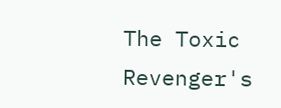The Toxic Revenger's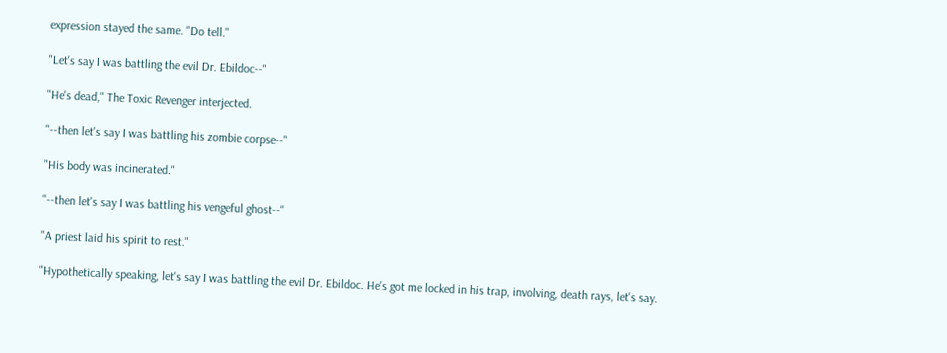expression stayed the same. "Do tell."

"Let's say I was battling the evil Dr. Ebildoc--"

"He's dead," The Toxic Revenger interjected.

"--then let's say I was battling his zombie corpse--"

"His body was incinerated."

"--then let's say I was battling his vengeful ghost--"

"A priest laid his spirit to rest."

"Hypothetically speaking, let's say I was battling the evil Dr. Ebildoc. He's got me locked in his trap, involving, death rays, let's say.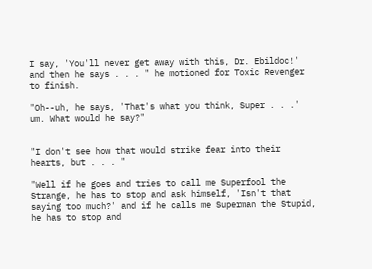I say, 'You'll never get away with this, Dr. Ebildoc!' and then he says . . . " he motioned for Toxic Revenger to finish.

"Oh--uh, he says, 'That's what you think, Super . . .' um. What would he say?"


"I don't see how that would strike fear into their hearts, but . . . "

"Well if he goes and tries to call me Superfool the Strange, he has to stop and ask himself, 'Isn't that saying too much?' and if he calls me Superman the Stupid, he has to stop and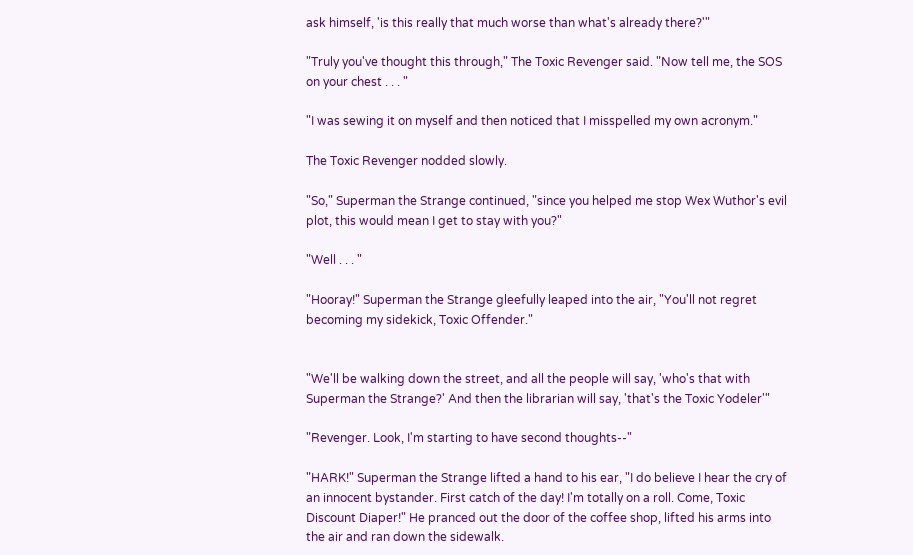ask himself, 'is this really that much worse than what's already there?'"

"Truly you've thought this through," The Toxic Revenger said. "Now tell me, the SOS on your chest . . . "

"I was sewing it on myself and then noticed that I misspelled my own acronym."

The Toxic Revenger nodded slowly.

"So," Superman the Strange continued, "since you helped me stop Wex Wuthor's evil plot, this would mean I get to stay with you?"

"Well . . . "

"Hooray!" Superman the Strange gleefully leaped into the air, "You'll not regret becoming my sidekick, Toxic Offender."


"We'll be walking down the street, and all the people will say, 'who's that with Superman the Strange?' And then the librarian will say, 'that's the Toxic Yodeler'"

"Revenger. Look, I'm starting to have second thoughts--"

"HARK!" Superman the Strange lifted a hand to his ear, "I do believe I hear the cry of an innocent bystander. First catch of the day! I'm totally on a roll. Come, Toxic Discount Diaper!" He pranced out the door of the coffee shop, lifted his arms into the air and ran down the sidewalk.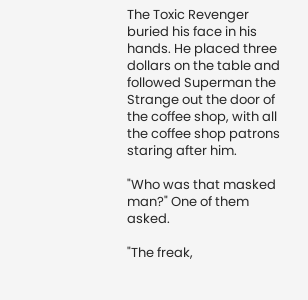The Toxic Revenger buried his face in his hands. He placed three dollars on the table and followed Superman the Strange out the door of the coffee shop, with all the coffee shop patrons staring after him.

"Who was that masked man?" One of them asked.

"The freak,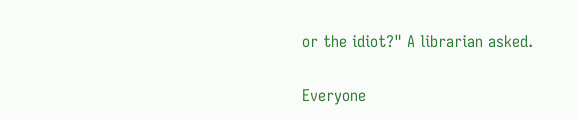or the idiot?" A librarian asked.

Everyone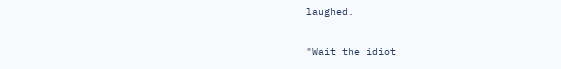laughed.

"Wait the idiot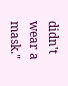didn't wear a mask."